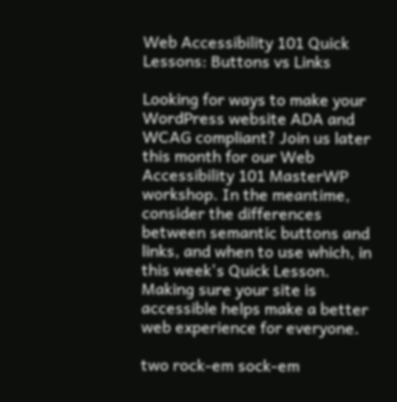Web Accessibility 101 Quick Lessons: Buttons vs Links

Looking for ways to make your WordPress website ADA and WCAG compliant? Join us later this month for our Web Accessibility 101 MasterWP workshop. In the meantime, consider the differences between semantic buttons and links, and when to use which, in this week's Quick Lesson. Making sure your site is accessible helps make a better web experience for everyone.

two rock-em sock-em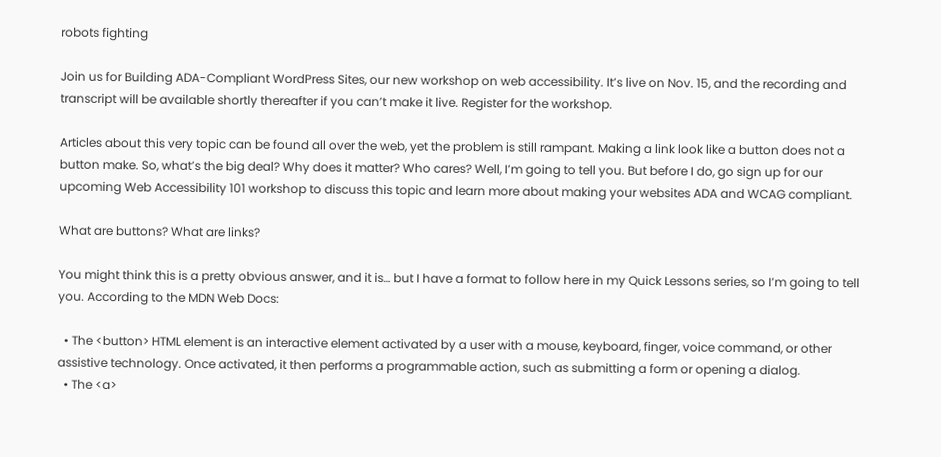robots fighting

Join us for Building ADA-Compliant WordPress Sites, our new workshop on web accessibility. It’s live on Nov. 15, and the recording and transcript will be available shortly thereafter if you can’t make it live. Register for the workshop.

Articles about this very topic can be found all over the web, yet the problem is still rampant. Making a link look like a button does not a button make. So, what’s the big deal? Why does it matter? Who cares? Well, I’m going to tell you. But before I do, go sign up for our upcoming Web Accessibility 101 workshop to discuss this topic and learn more about making your websites ADA and WCAG compliant.

What are buttons? What are links?

You might think this is a pretty obvious answer, and it is… but I have a format to follow here in my Quick Lessons series, so I’m going to tell you. According to the MDN Web Docs:

  • The <button> HTML element is an interactive element activated by a user with a mouse, keyboard, finger, voice command, or other assistive technology. Once activated, it then performs a programmable action, such as submitting a form or opening a dialog.
  • The <a>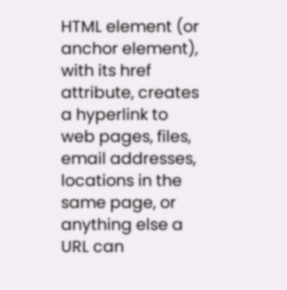HTML element (or anchor element), with its href attribute, creates a hyperlink to web pages, files, email addresses, locations in the same page, or anything else a URL can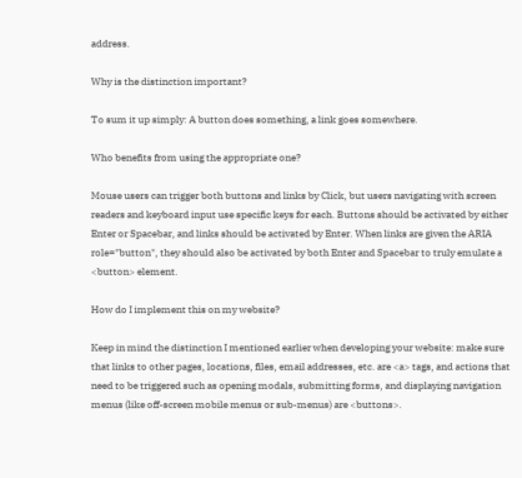address.

Why is the distinction important?

To sum it up simply: A button does something, a link goes somewhere.

Who benefits from using the appropriate one?

Mouse users can trigger both buttons and links by Click, but users navigating with screen readers and keyboard input use specific keys for each. Buttons should be activated by either Enter or Spacebar, and links should be activated by Enter. When links are given the ARIA role="button", they should also be activated by both Enter and Spacebar to truly emulate a <button> element.

How do I implement this on my website?

Keep in mind the distinction I mentioned earlier when developing your website: make sure that links to other pages, locations, files, email addresses, etc. are <a> tags, and actions that need to be triggered such as opening modals, submitting forms, and displaying navigation menus (like off-screen mobile menus or sub-menus) are <buttons>.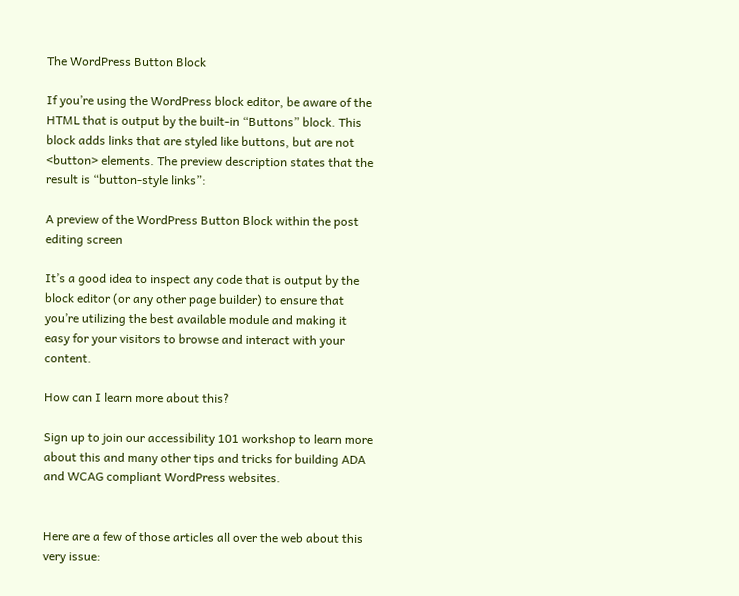The WordPress Button Block

If you’re using the WordPress block editor, be aware of the HTML that is output by the built-in “Buttons” block. This block adds links that are styled like buttons, but are not <button> elements. The preview description states that the result is “button-style links”:

A preview of the WordPress Button Block within the post editing screen

It’s a good idea to inspect any code that is output by the block editor (or any other page builder) to ensure that you’re utilizing the best available module and making it easy for your visitors to browse and interact with your content.

How can I learn more about this?

Sign up to join our accessibility 101 workshop to learn more about this and many other tips and tricks for building ADA and WCAG compliant WordPress websites.


Here are a few of those articles all over the web about this very issue: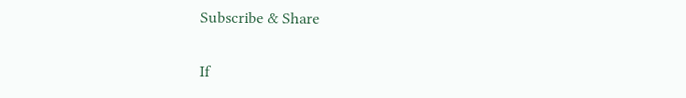Subscribe & Share

If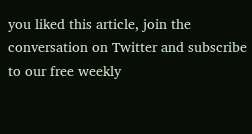you liked this article, join the conversation on Twitter and subscribe to our free weekly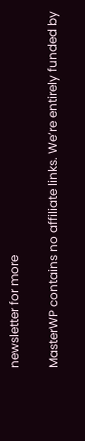newsletter for more

MasterWP contains no affiliate links. We’re entirely funded by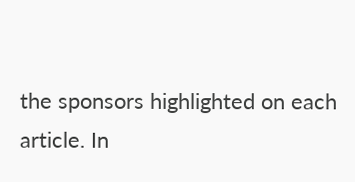the sponsors highlighted on each article. In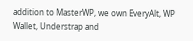addition to MasterWP, we own EveryAlt, WP Wallet, Understrap and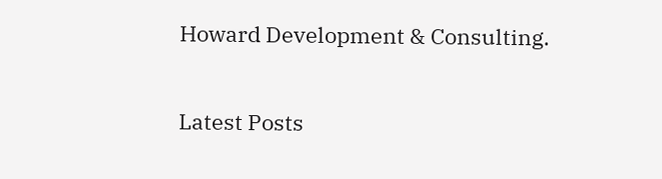Howard Development & Consulting.

Latest Posts